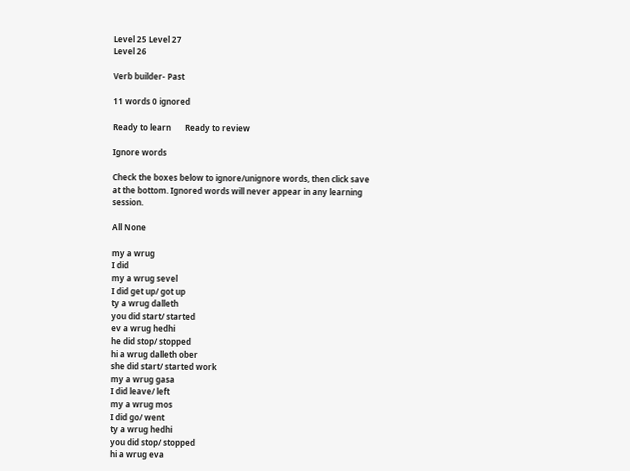Level 25 Level 27
Level 26

Verb builder- Past

11 words 0 ignored

Ready to learn       Ready to review

Ignore words

Check the boxes below to ignore/unignore words, then click save at the bottom. Ignored words will never appear in any learning session.

All None

my a wrug
I did
my a wrug sevel
I did get up/ got up
ty a wrug dalleth
you did start/ started
ev a wrug hedhi
he did stop/ stopped
hi a wrug dalleth ober
she did start/ started work
my a wrug gasa
I did leave/ left
my a wrug mos
I did go/ went
ty a wrug hedhi
you did stop/ stopped
hi a wrug eva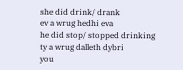she did drink/ drank
ev a wrug hedhi eva
he did stop/ stopped drinking
ty a wrug dalleth dybri
you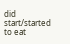did start/started to eat